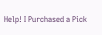Help! I Purchased a Pick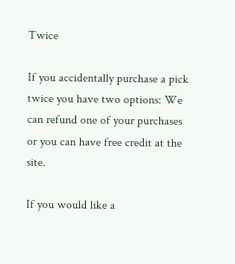Twice

If you accidentally purchase a pick twice you have two options: We can refund one of your purchases or you can have free credit at the site.

If you would like a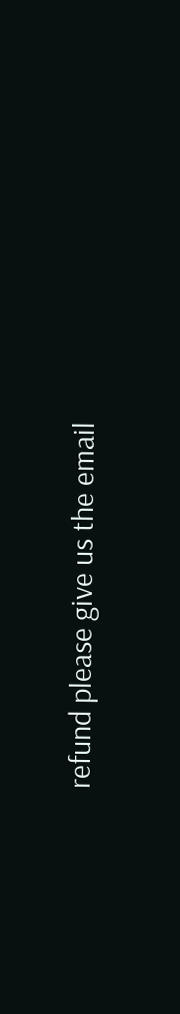refund please give us the email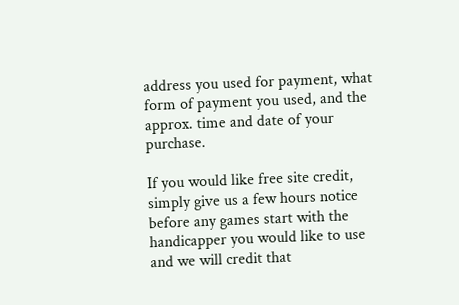address you used for payment, what form of payment you used, and the approx. time and date of your purchase.

If you would like free site credit, simply give us a few hours notice before any games start with the handicapper you would like to use and we will credit that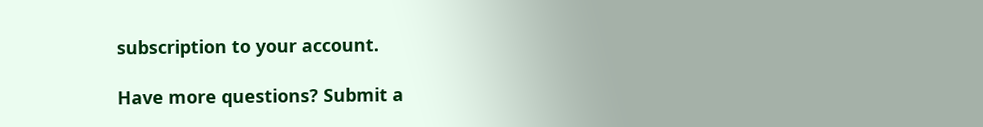subscription to your account.

Have more questions? Submit a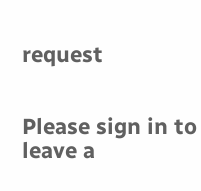request


Please sign in to leave a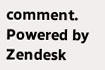comment.
Powered by Zendesk